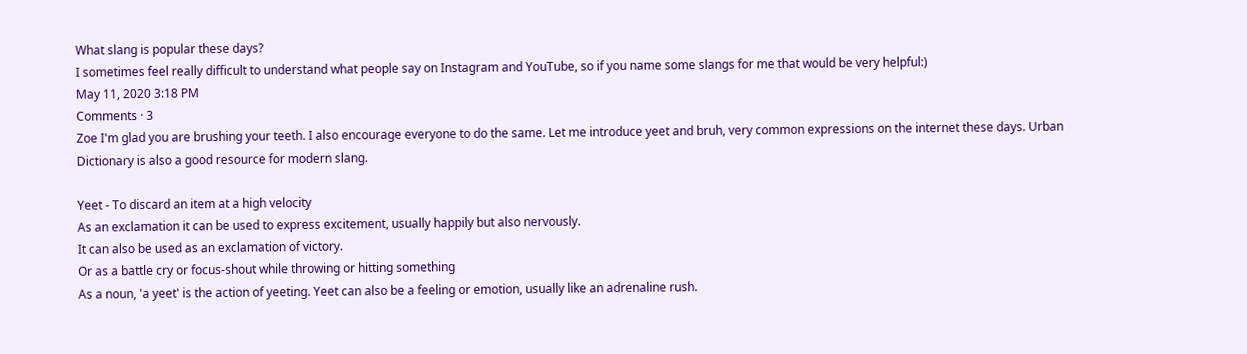What slang is popular these days?
I sometimes feel really difficult to understand what people say on Instagram and YouTube, so if you name some slangs for me that would be very helpful:)
May 11, 2020 3:18 PM
Comments · 3
Zoe I'm glad you are brushing your teeth. I also encourage everyone to do the same. Let me introduce yeet and bruh, very common expressions on the internet these days. Urban Dictionary is also a good resource for modern slang.

Yeet - To discard an item at a high velocity
As an exclamation it can be used to express excitement, usually happily but also nervously.
It can also be used as an exclamation of victory.
Or as a battle cry or focus-shout while throwing or hitting something
As a noun, 'a yeet' is the action of yeeting. Yeet can also be a feeling or emotion, usually like an adrenaline rush.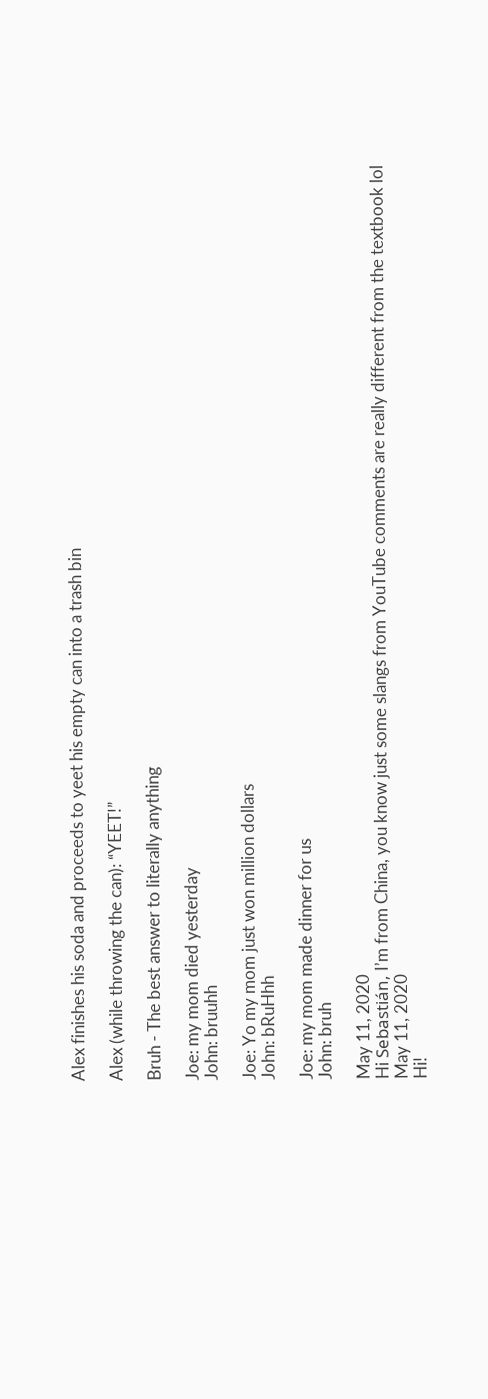Alex finishes his soda and proceeds to yeet his empty can into a trash bin

Alex (while throwing the can): “YEET!”

Bruh - The best answer to literally anything

Joe: my mom died yesterday
John: bruuhh

Joe: Yo my mom just won million dollars
John: bRuHhh

Joe: my mom made dinner for us
John: bruh

May 11, 2020
Hi Sebastián, I’m from China, you know just some slangs from YouTube comments are really different from the textbook lol
May 11, 2020
Hi!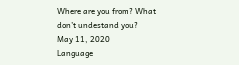Where are you from? What don’t undestand you?
May 11, 2020
Language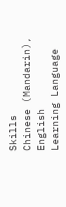Skills
Chinese (Mandarin), English
Learning Language